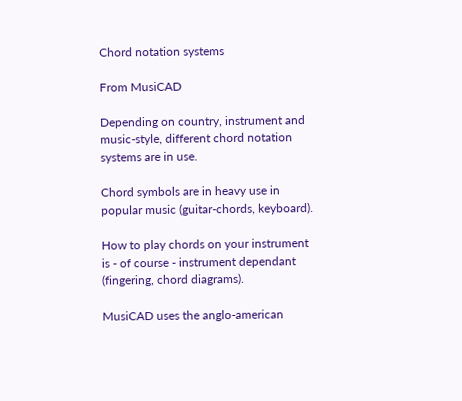Chord notation systems

From MusiCAD

Depending on country, instrument and music-style, different chord notation systems are in use.

Chord symbols are in heavy use in popular music (guitar-chords, keyboard).

How to play chords on your instrument is - of course - instrument dependant (fingering, chord diagrams).

MusiCAD uses the anglo-american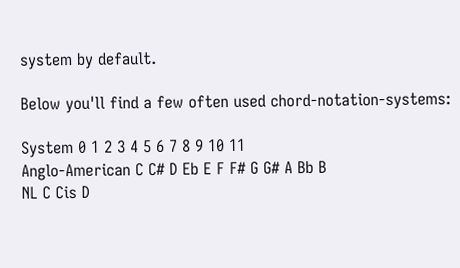system by default.

Below you'll find a few often used chord-notation-systems:

System 0 1 2 3 4 5 6 7 8 9 10 11
Anglo-American C C# D Eb E F F# G G# A Bb B
NL C Cis D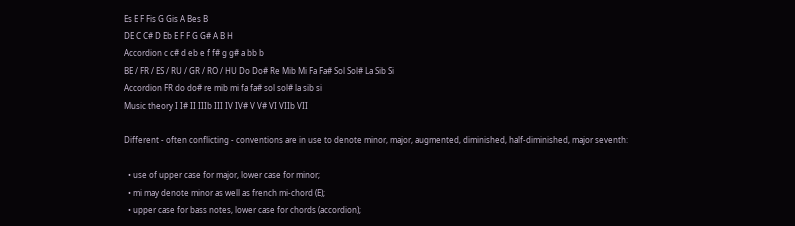Es E F Fis G Gis A Bes B
DE C C# D Eb E F F G G# A B H
Accordion c c# d eb e f f# g g# a bb b
BE / FR / ES / RU / GR / RO / HU Do Do# Re Mib Mi Fa Fa# Sol Sol# La Sib Si
Accordion FR do do# re mib mi fa fa# sol sol# la sib si
Music theory I I# II IIIb III IV IV# V V# VI VIIb VII

Different - often conflicting - conventions are in use to denote minor, major, augmented, diminished, half-diminished, major seventh:

  • use of upper case for major, lower case for minor;
  • mi may denote minor as well as french mi-chord (E);
  • upper case for bass notes, lower case for chords (accordion);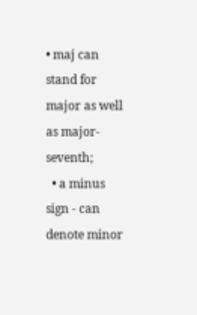• maj can stand for major as well as major-seventh;
  • a minus sign - can denote minor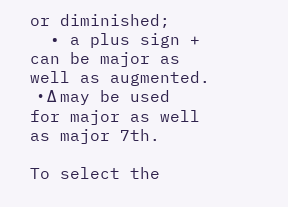or diminished;
  • a plus sign + can be major as well as augmented.
  • Δ may be used for major as well as major 7th.

To select the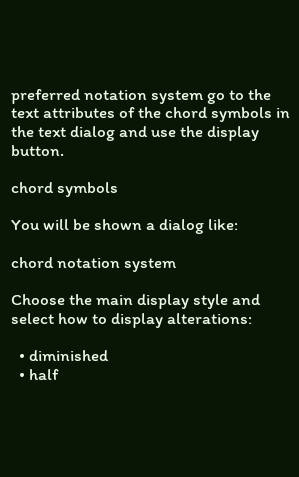preferred notation system go to the text attributes of the chord symbols in the text dialog and use the display button.

chord symbols

You will be shown a dialog like:

chord notation system

Choose the main display style and select how to display alterations:

  • diminished
  • half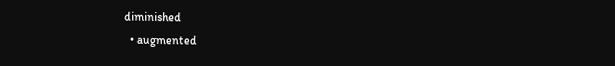diminished
  • augmented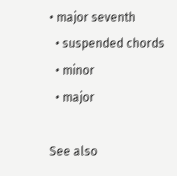• major seventh
  • suspended chords
  • minor
  • major

See also